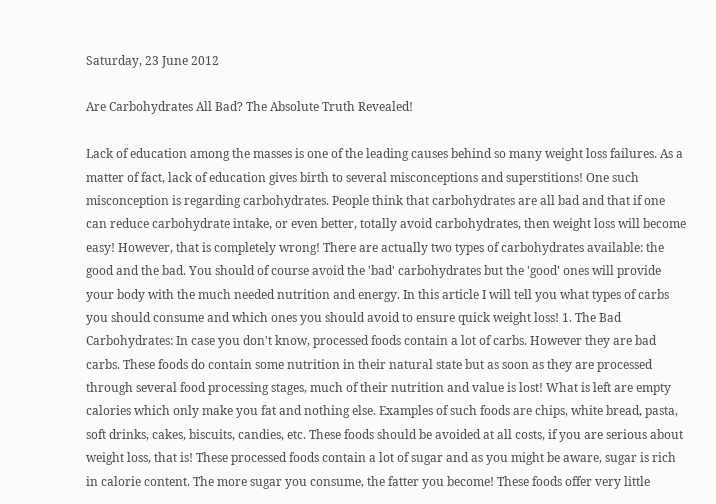Saturday, 23 June 2012

Are Carbohydrates All Bad? The Absolute Truth Revealed!

Lack of education among the masses is one of the leading causes behind so many weight loss failures. As a matter of fact, lack of education gives birth to several misconceptions and superstitions! One such misconception is regarding carbohydrates. People think that carbohydrates are all bad and that if one can reduce carbohydrate intake, or even better, totally avoid carbohydrates, then weight loss will become easy! However, that is completely wrong! There are actually two types of carbohydrates available: the good and the bad. You should of course avoid the 'bad' carbohydrates but the 'good' ones will provide your body with the much needed nutrition and energy. In this article I will tell you what types of carbs you should consume and which ones you should avoid to ensure quick weight loss! 1. The Bad Carbohydrates: In case you don't know, processed foods contain a lot of carbs. However they are bad carbs. These foods do contain some nutrition in their natural state but as soon as they are processed through several food processing stages, much of their nutrition and value is lost! What is left are empty calories which only make you fat and nothing else. Examples of such foods are chips, white bread, pasta, soft drinks, cakes, biscuits, candies, etc. These foods should be avoided at all costs, if you are serious about weight loss, that is! These processed foods contain a lot of sugar and as you might be aware, sugar is rich in calorie content. The more sugar you consume, the fatter you become! These foods offer very little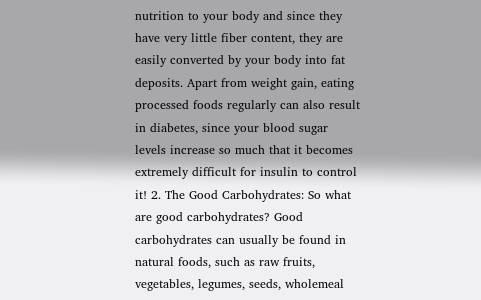nutrition to your body and since they have very little fiber content, they are easily converted by your body into fat deposits. Apart from weight gain, eating processed foods regularly can also result in diabetes, since your blood sugar levels increase so much that it becomes extremely difficult for insulin to control it! 2. The Good Carbohydrates: So what are good carbohydrates? Good carbohydrates can usually be found in natural foods, such as raw fruits, vegetables, legumes, seeds, wholemeal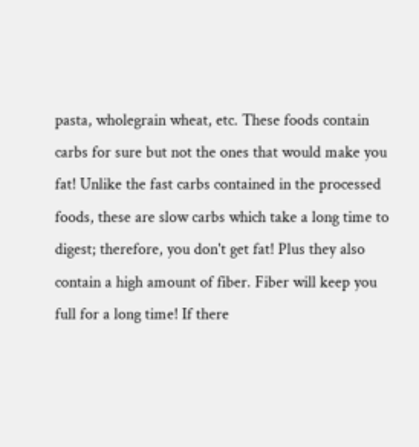pasta, wholegrain wheat, etc. These foods contain carbs for sure but not the ones that would make you fat! Unlike the fast carbs contained in the processed foods, these are slow carbs which take a long time to digest; therefore, you don't get fat! Plus they also contain a high amount of fiber. Fiber will keep you full for a long time! If there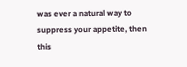was ever a natural way to suppress your appetite, then this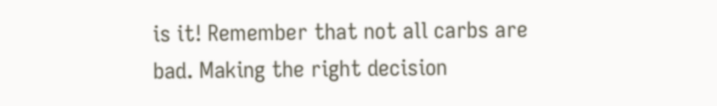is it! Remember that not all carbs are bad. Making the right decision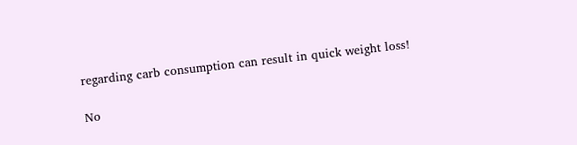regarding carb consumption can result in quick weight loss!

No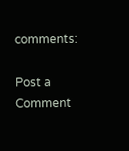comments:

Post a Comment